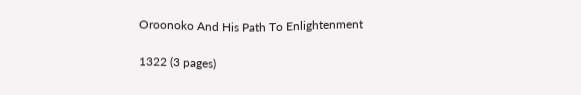Oroonoko And His Path To Enlightenment

1322 (3 pages)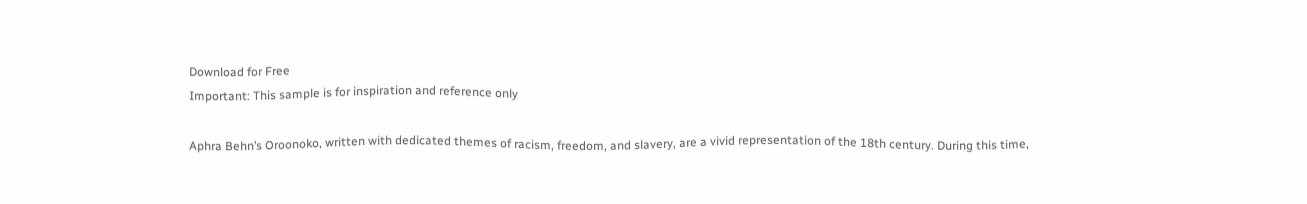Download for Free
Important: This sample is for inspiration and reference only

Aphra Behn’s Oroonoko, written with dedicated themes of racism, freedom, and slavery, are a vivid representation of the 18th century. During this time,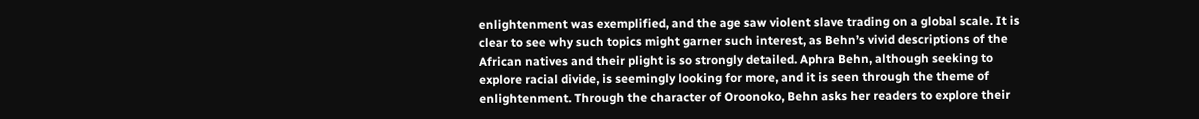enlightenment was exemplified, and the age saw violent slave trading on a global scale. It is clear to see why such topics might garner such interest, as Behn’s vivid descriptions of the African natives and their plight is so strongly detailed. Aphra Behn, although seeking to explore racial divide, is seemingly looking for more, and it is seen through the theme of enlightenment. Through the character of Oroonoko, Behn asks her readers to explore their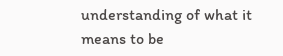understanding of what it means to be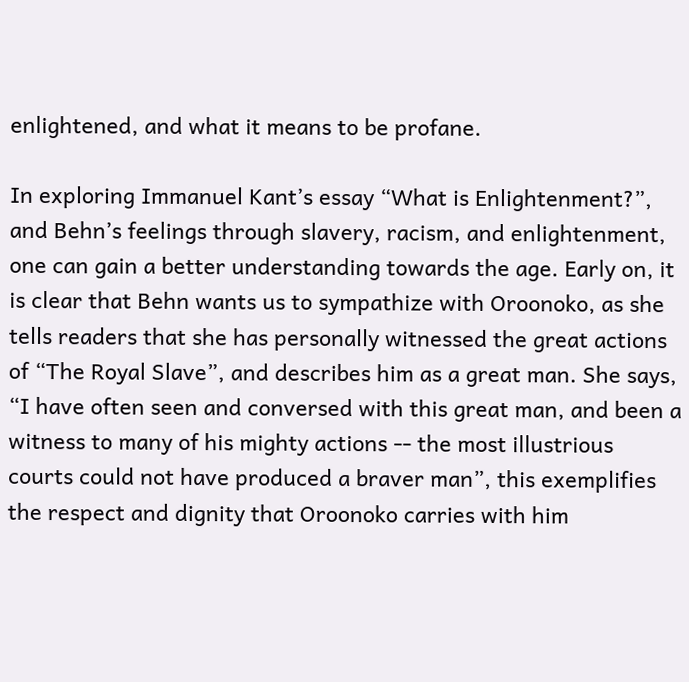enlightened, and what it means to be profane.

In exploring Immanuel Kant’s essay “What is Enlightenment?”, and Behn’s feelings through slavery, racism, and enlightenment, one can gain a better understanding towards the age. Early on, it is clear that Behn wants us to sympathize with Oroonoko, as she tells readers that she has personally witnessed the great actions of “The Royal Slave”, and describes him as a great man. She says, “I have often seen and conversed with this great man, and been a witness to many of his mighty actions -- the most illustrious courts could not have produced a braver man”, this exemplifies the respect and dignity that Oroonoko carries with him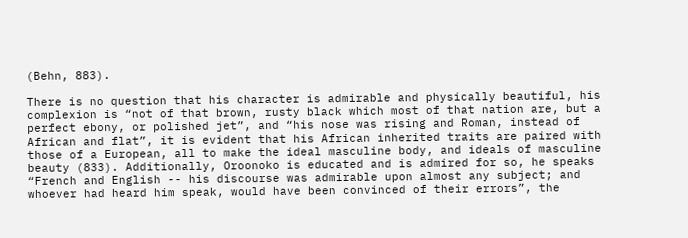(Behn, 883).

There is no question that his character is admirable and physically beautiful, his complexion is “not of that brown, rusty black which most of that nation are, but a perfect ebony, or polished jet”, and “his nose was rising and Roman, instead of African and flat”, it is evident that his African inherited traits are paired with those of a European, all to make the ideal masculine body, and ideals of masculine beauty (833). Additionally, Oroonoko is educated and is admired for so, he speaks “French and English -- his discourse was admirable upon almost any subject; and whoever had heard him speak, would have been convinced of their errors”, the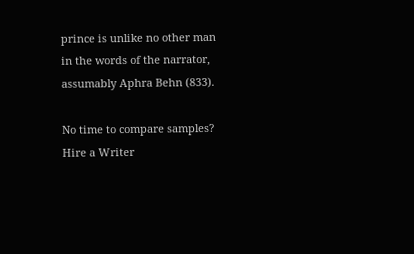prince is unlike no other man in the words of the narrator, assumably Aphra Behn (833).

No time to compare samples?
Hire a Writer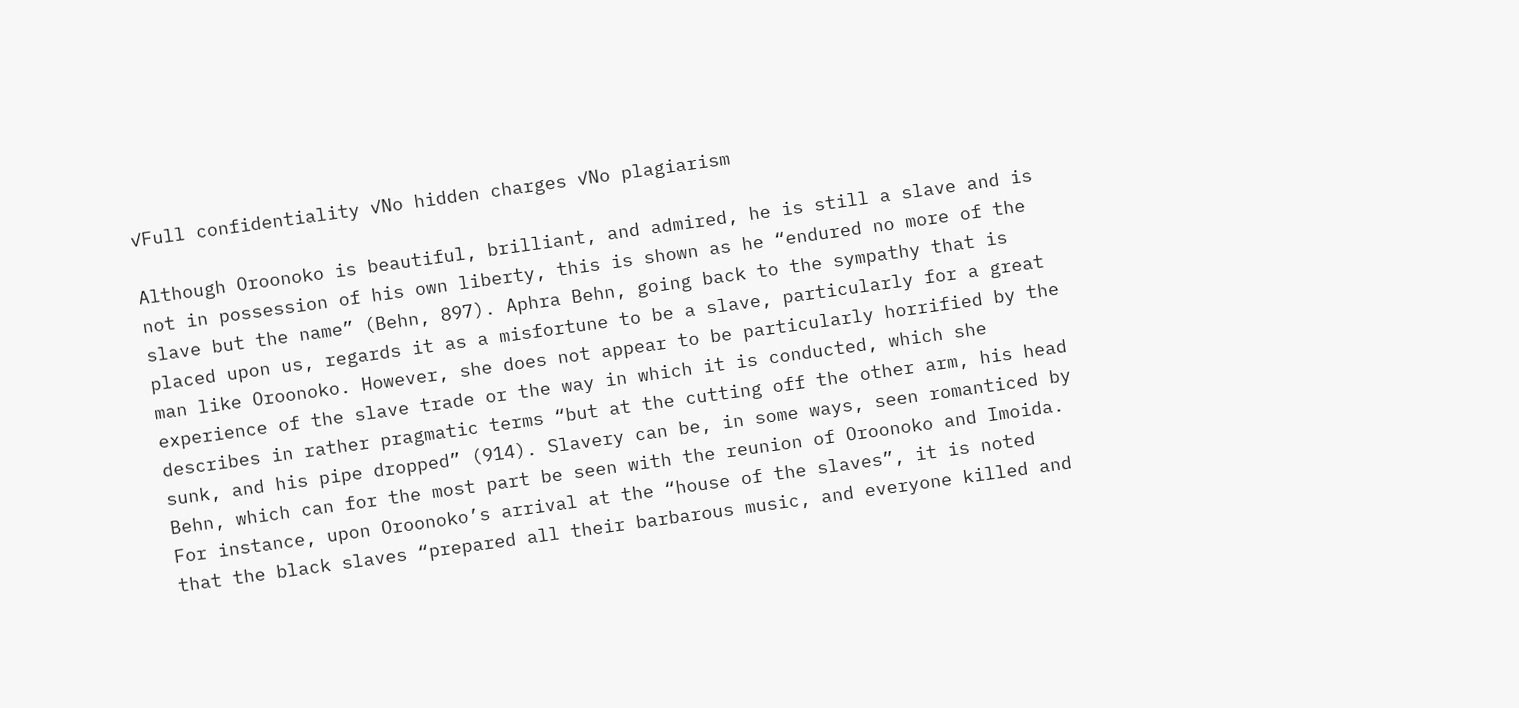✓Full confidentiality ✓No hidden charges ✓No plagiarism

Although Oroonoko is beautiful, brilliant, and admired, he is still a slave and is not in possession of his own liberty, this is shown as he “endured no more of the slave but the name” (Behn, 897). Aphra Behn, going back to the sympathy that is placed upon us, regards it as a misfortune to be a slave, particularly for a great man like Oroonoko. However, she does not appear to be particularly horrified by the experience of the slave trade or the way in which it is conducted, which she describes in rather pragmatic terms “but at the cutting off the other arm, his head sunk, and his pipe dropped” (914). Slavery can be, in some ways, seen romanticed by Behn, which can for the most part be seen with the reunion of Oroonoko and Imoida. For instance, upon Oroonoko’s arrival at the “house of the slaves”, it is noted that the black slaves “prepared all their barbarous music, and everyone killed and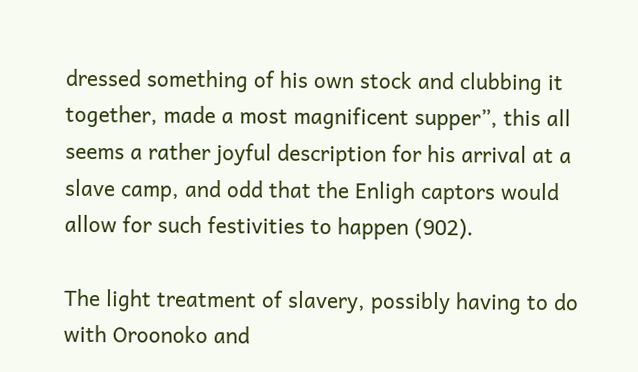dressed something of his own stock and clubbing it together, made a most magnificent supper”, this all seems a rather joyful description for his arrival at a slave camp, and odd that the Enligh captors would allow for such festivities to happen (902).

The light treatment of slavery, possibly having to do with Oroonoko and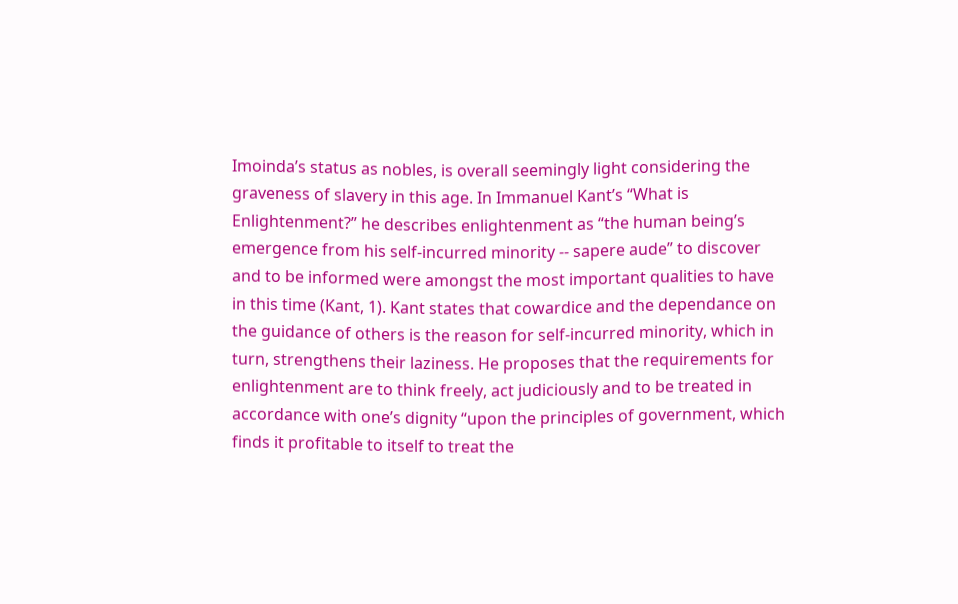Imoinda’s status as nobles, is overall seemingly light considering the graveness of slavery in this age. In Immanuel Kant’s “What is Enlightenment?” he describes enlightenment as “the human being’s emergence from his self-incurred minority -- sapere aude” to discover and to be informed were amongst the most important qualities to have in this time (Kant, 1). Kant states that cowardice and the dependance on the guidance of others is the reason for self-incurred minority, which in turn, strengthens their laziness. He proposes that the requirements for enlightenment are to think freely, act judiciously and to be treated in accordance with one’s dignity “upon the principles of government, which finds it profitable to itself to treat the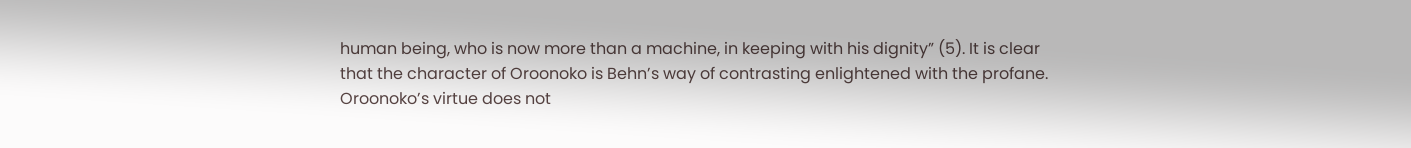human being, who is now more than a machine, in keeping with his dignity” (5). It is clear that the character of Oroonoko is Behn’s way of contrasting enlightened with the profane. Oroonoko’s virtue does not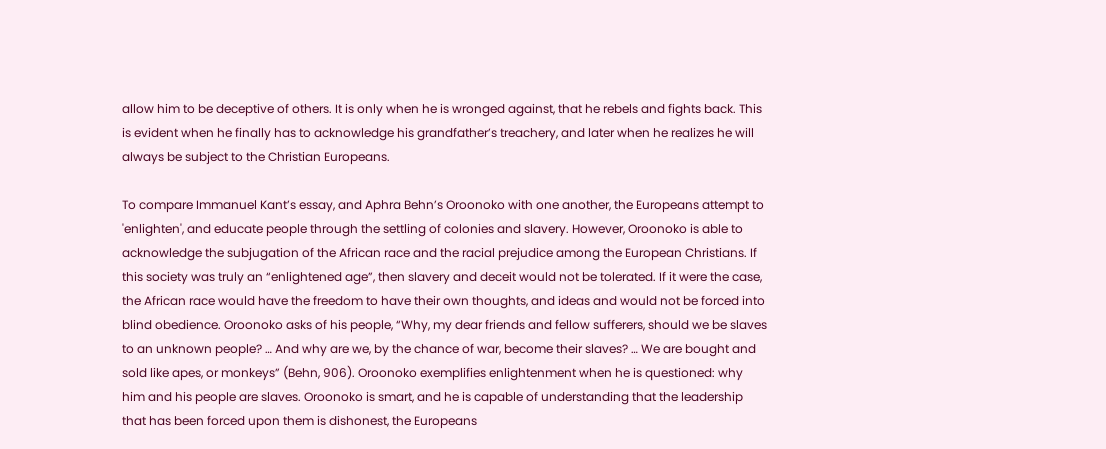allow him to be deceptive of others. It is only when he is wronged against, that he rebels and fights back. This is evident when he finally has to acknowledge his grandfather’s treachery, and later when he realizes he will always be subject to the Christian Europeans.

To compare Immanuel Kant’s essay, and Aphra Behn’s Oroonoko with one another, the Europeans attempt to 'enlighten', and educate people through the settling of colonies and slavery. However, Oroonoko is able to acknowledge the subjugation of the African race and the racial prejudice among the European Christians. If this society was truly an “enlightened age”, then slavery and deceit would not be tolerated. If it were the case, the African race would have the freedom to have their own thoughts, and ideas and would not be forced into blind obedience. Oroonoko asks of his people, “Why, my dear friends and fellow sufferers, should we be slaves to an unknown people? … And why are we, by the chance of war, become their slaves? … We are bought and sold like apes, or monkeys” (Behn, 906). Oroonoko exemplifies enlightenment when he is questioned: why him and his people are slaves. Oroonoko is smart, and he is capable of understanding that the leadership that has been forced upon them is dishonest, the Europeans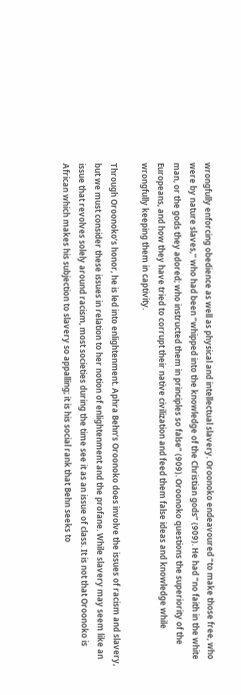wrongfully enforcing obedience as well as physical and intellectual slavery. Oroonoko endeavoured “to make those free, who were by nature slaves,'' who had been “whipped into the knowledge of the Christian gods” (909). He had “no faith in the white man, or the gods they adored; who instructed them in principles so false” (909). Oroonoko questions the superiority of the Europeans, and how they have tried to corrupt their native civilization and feed them false ideas and knowledge while wrongfully keeping them in captivity.

Through Oroonoko’s honor, he is led into enlightenment. Aphra Behn’s Oroonoko does involve the issues of racism and slavery, but we must consider these issues in relation to her notion of enlightenment and the profane. While slavery may seem like an issue that revolves solely around racism, most societies during the time see it as an issue of class. It is not that Oroonoko is African which makes his subjection to slavery so appalling; it is his social rank that Behn seeks to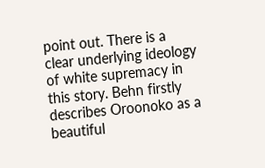point out. There is a clear underlying ideology of white supremacy in this story. Behn firstly describes Oroonoko as a beautiful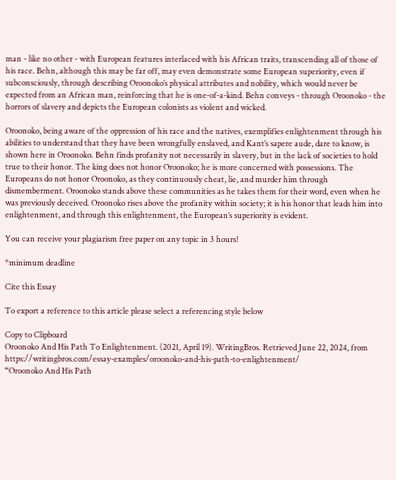man - like no other - with European features interlaced with his African traits, transcending all of those of his race. Behn, although this may be far off, may even demonstrate some European superiority, even if subconsciously, through describing Oroonoko’s physical attributes and nobility, which would never be expected from an African man, reinforcing that he is one-of-a-kind. Behn conveys - through Oroonoko - the horrors of slavery and depicts the European colonists as violent and wicked.

Oroonoko, being aware of the oppression of his race and the natives, exemplifies enlightenment through his abilities to understand that they have been wrongfully enslaved, and Kant’s sapere aude, dare to know, is shown here in Oroonoko. Behn finds profanity not necessarily in slavery, but in the lack of societies to hold true to their honor. The king does not honor Oroonoko; he is more concerned with possessions. The Europeans do not honor Oroonoko, as they continuously cheat, lie, and murder him through dismemberment. Oroonoko stands above these communities as he takes them for their word, even when he was previously deceived. Oroonoko rises above the profanity within society; it is his honor that leads him into enlightenment, and through this enlightenment, the European’s superiority is evident.

You can receive your plagiarism free paper on any topic in 3 hours!

*minimum deadline

Cite this Essay

To export a reference to this article please select a referencing style below

Copy to Clipboard
Oroonoko And His Path To Enlightenment. (2021, April 19). WritingBros. Retrieved June 22, 2024, from https://writingbros.com/essay-examples/oroonoko-and-his-path-to-enlightenment/
“Oroonoko And His Path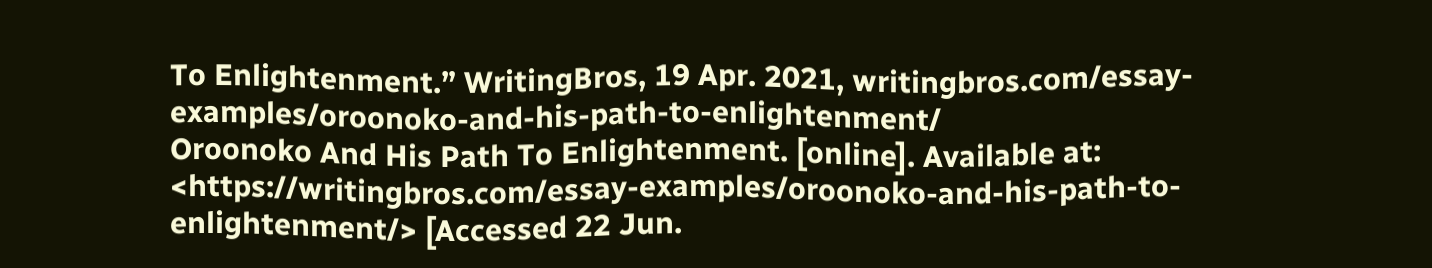To Enlightenment.” WritingBros, 19 Apr. 2021, writingbros.com/essay-examples/oroonoko-and-his-path-to-enlightenment/
Oroonoko And His Path To Enlightenment. [online]. Available at: <https://writingbros.com/essay-examples/oroonoko-and-his-path-to-enlightenment/> [Accessed 22 Jun.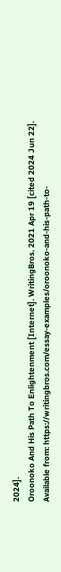2024].
Oroonoko And His Path To Enlightenment [Internet]. WritingBros. 2021 Apr 19 [cited 2024 Jun 22]. Available from: https://writingbros.com/essay-examples/oroonoko-and-his-path-to-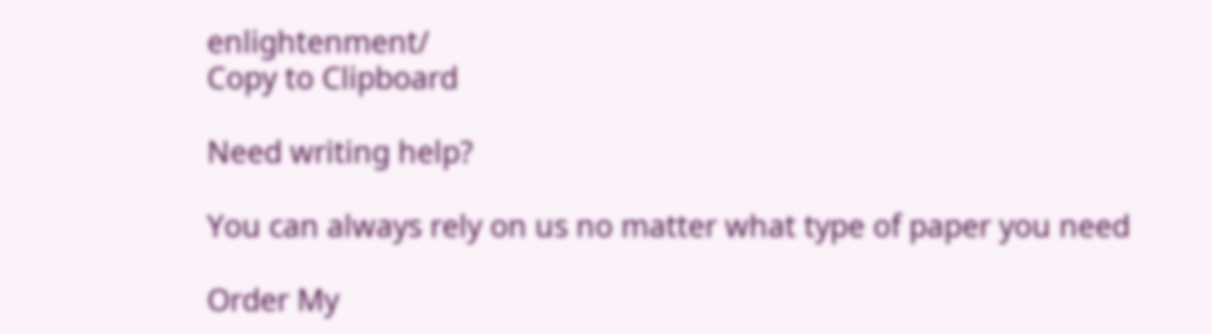enlightenment/
Copy to Clipboard

Need writing help?

You can always rely on us no matter what type of paper you need

Order My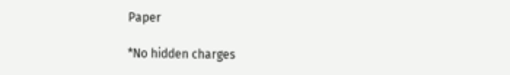Paper

*No hidden charges